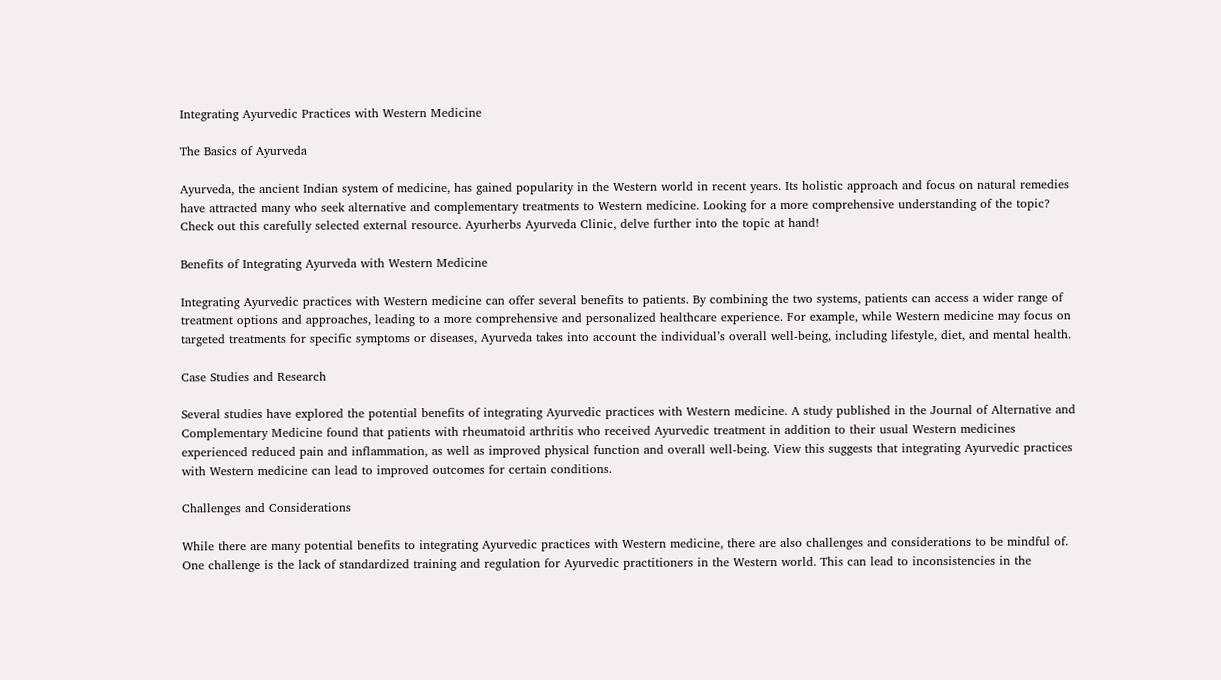Integrating Ayurvedic Practices with Western Medicine

The Basics of Ayurveda

Ayurveda, the ancient Indian system of medicine, has gained popularity in the Western world in recent years. Its holistic approach and focus on natural remedies have attracted many who seek alternative and complementary treatments to Western medicine. Looking for a more comprehensive understanding of the topic? Check out this carefully selected external resource. Ayurherbs Ayurveda Clinic, delve further into the topic at hand!

Benefits of Integrating Ayurveda with Western Medicine

Integrating Ayurvedic practices with Western medicine can offer several benefits to patients. By combining the two systems, patients can access a wider range of treatment options and approaches, leading to a more comprehensive and personalized healthcare experience. For example, while Western medicine may focus on targeted treatments for specific symptoms or diseases, Ayurveda takes into account the individual’s overall well-being, including lifestyle, diet, and mental health.

Case Studies and Research

Several studies have explored the potential benefits of integrating Ayurvedic practices with Western medicine. A study published in the Journal of Alternative and Complementary Medicine found that patients with rheumatoid arthritis who received Ayurvedic treatment in addition to their usual Western medicines experienced reduced pain and inflammation, as well as improved physical function and overall well-being. View this suggests that integrating Ayurvedic practices with Western medicine can lead to improved outcomes for certain conditions.

Challenges and Considerations

While there are many potential benefits to integrating Ayurvedic practices with Western medicine, there are also challenges and considerations to be mindful of. One challenge is the lack of standardized training and regulation for Ayurvedic practitioners in the Western world. This can lead to inconsistencies in the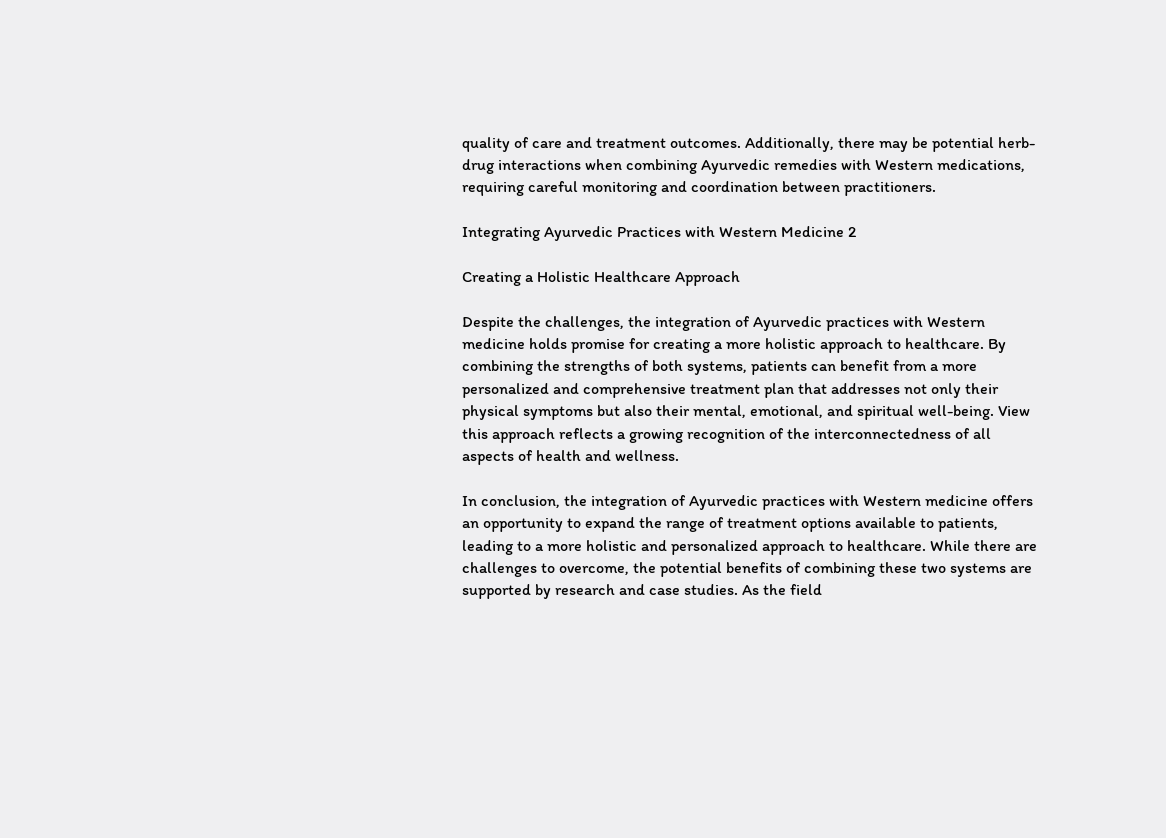quality of care and treatment outcomes. Additionally, there may be potential herb-drug interactions when combining Ayurvedic remedies with Western medications, requiring careful monitoring and coordination between practitioners.

Integrating Ayurvedic Practices with Western Medicine 2

Creating a Holistic Healthcare Approach

Despite the challenges, the integration of Ayurvedic practices with Western medicine holds promise for creating a more holistic approach to healthcare. By combining the strengths of both systems, patients can benefit from a more personalized and comprehensive treatment plan that addresses not only their physical symptoms but also their mental, emotional, and spiritual well-being. View this approach reflects a growing recognition of the interconnectedness of all aspects of health and wellness.

In conclusion, the integration of Ayurvedic practices with Western medicine offers an opportunity to expand the range of treatment options available to patients, leading to a more holistic and personalized approach to healthcare. While there are challenges to overcome, the potential benefits of combining these two systems are supported by research and case studies. As the field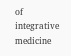of integrative medicine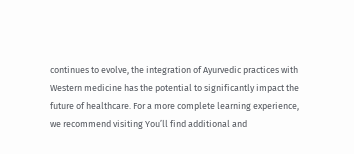continues to evolve, the integration of Ayurvedic practices with Western medicine has the potential to significantly impact the future of healthcare. For a more complete learning experience, we recommend visiting You’ll find additional and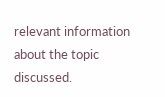relevant information about the topic discussed.